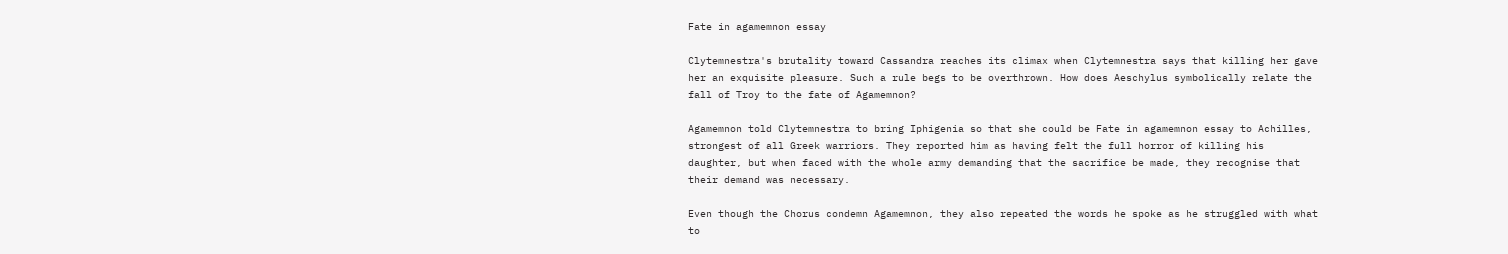Fate in agamemnon essay

Clytemnestra's brutality toward Cassandra reaches its climax when Clytemnestra says that killing her gave her an exquisite pleasure. Such a rule begs to be overthrown. How does Aeschylus symbolically relate the fall of Troy to the fate of Agamemnon?

Agamemnon told Clytemnestra to bring Iphigenia so that she could be Fate in agamemnon essay to Achilles, strongest of all Greek warriors. They reported him as having felt the full horror of killing his daughter, but when faced with the whole army demanding that the sacrifice be made, they recognise that their demand was necessary.

Even though the Chorus condemn Agamemnon, they also repeated the words he spoke as he struggled with what to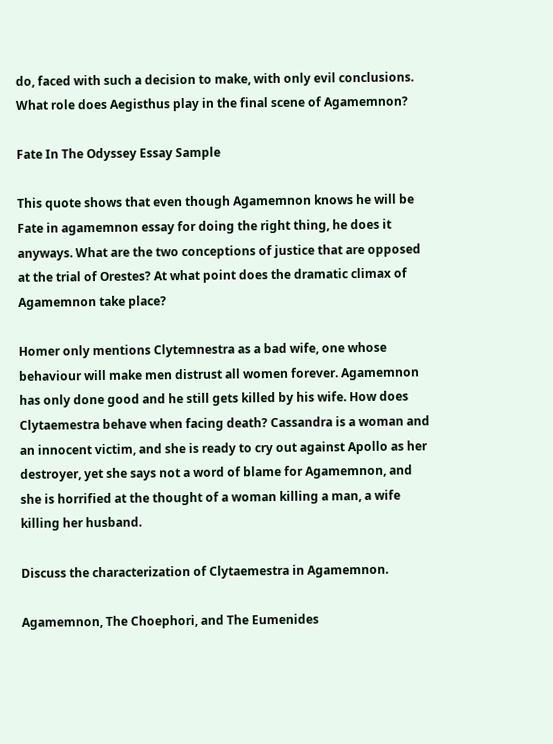do, faced with such a decision to make, with only evil conclusions. What role does Aegisthus play in the final scene of Agamemnon?

Fate In The Odyssey Essay Sample

This quote shows that even though Agamemnon knows he will be Fate in agamemnon essay for doing the right thing, he does it anyways. What are the two conceptions of justice that are opposed at the trial of Orestes? At what point does the dramatic climax of Agamemnon take place?

Homer only mentions Clytemnestra as a bad wife, one whose behaviour will make men distrust all women forever. Agamemnon has only done good and he still gets killed by his wife. How does Clytaemestra behave when facing death? Cassandra is a woman and an innocent victim, and she is ready to cry out against Apollo as her destroyer, yet she says not a word of blame for Agamemnon, and she is horrified at the thought of a woman killing a man, a wife killing her husband.

Discuss the characterization of Clytaemestra in Agamemnon.

Agamemnon, The Choephori, and The Eumenides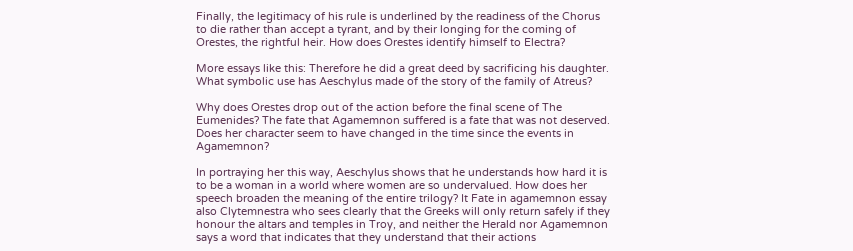Finally, the legitimacy of his rule is underlined by the readiness of the Chorus to die rather than accept a tyrant, and by their longing for the coming of Orestes, the rightful heir. How does Orestes identify himself to Electra?

More essays like this: Therefore he did a great deed by sacrificing his daughter. What symbolic use has Aeschylus made of the story of the family of Atreus?

Why does Orestes drop out of the action before the final scene of The Eumenides? The fate that Agamemnon suffered is a fate that was not deserved. Does her character seem to have changed in the time since the events in Agamemnon?

In portraying her this way, Aeschylus shows that he understands how hard it is to be a woman in a world where women are so undervalued. How does her speech broaden the meaning of the entire trilogy? It Fate in agamemnon essay also Clytemnestra who sees clearly that the Greeks will only return safely if they honour the altars and temples in Troy, and neither the Herald nor Agamemnon says a word that indicates that they understand that their actions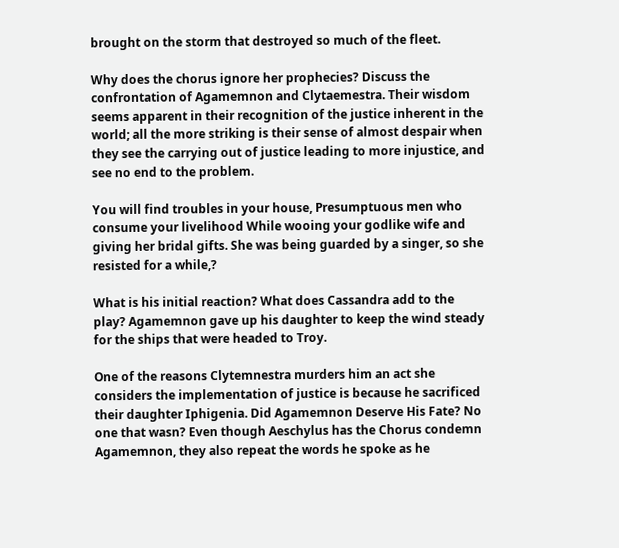brought on the storm that destroyed so much of the fleet.

Why does the chorus ignore her prophecies? Discuss the confrontation of Agamemnon and Clytaemestra. Their wisdom seems apparent in their recognition of the justice inherent in the world; all the more striking is their sense of almost despair when they see the carrying out of justice leading to more injustice, and see no end to the problem.

You will find troubles in your house, Presumptuous men who consume your livelihood While wooing your godlike wife and giving her bridal gifts. She was being guarded by a singer, so she resisted for a while,?

What is his initial reaction? What does Cassandra add to the play? Agamemnon gave up his daughter to keep the wind steady for the ships that were headed to Troy.

One of the reasons Clytemnestra murders him an act she considers the implementation of justice is because he sacrificed their daughter Iphigenia. Did Agamemnon Deserve His Fate? No one that wasn? Even though Aeschylus has the Chorus condemn Agamemnon, they also repeat the words he spoke as he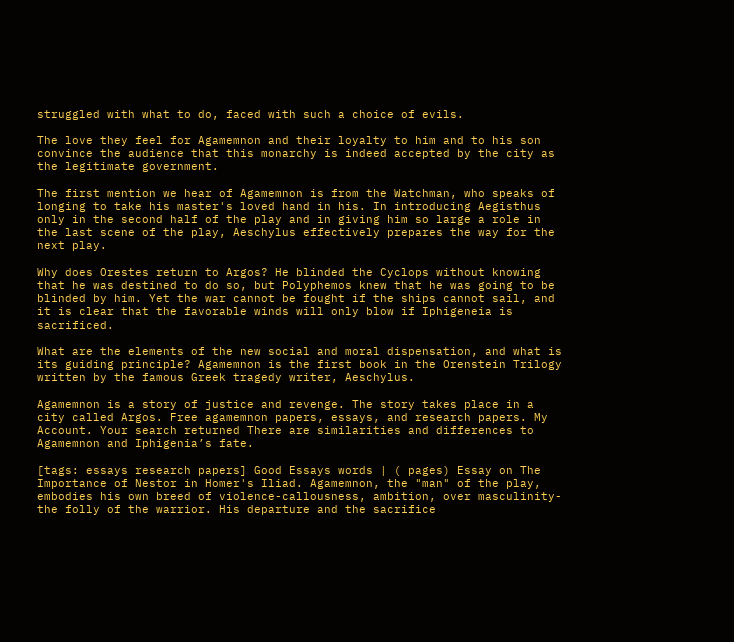struggled with what to do, faced with such a choice of evils.

The love they feel for Agamemnon and their loyalty to him and to his son convince the audience that this monarchy is indeed accepted by the city as the legitimate government.

The first mention we hear of Agamemnon is from the Watchman, who speaks of longing to take his master's loved hand in his. In introducing Aegisthus only in the second half of the play and in giving him so large a role in the last scene of the play, Aeschylus effectively prepares the way for the next play.

Why does Orestes return to Argos? He blinded the Cyclops without knowing that he was destined to do so, but Polyphemos knew that he was going to be blinded by him. Yet the war cannot be fought if the ships cannot sail, and it is clear that the favorable winds will only blow if Iphigeneia is sacrificed.

What are the elements of the new social and moral dispensation, and what is its guiding principle? Agamemnon is the first book in the Orenstein Trilogy written by the famous Greek tragedy writer, Aeschylus.

Agamemnon is a story of justice and revenge. The story takes place in a city called Argos. Free agamemnon papers, essays, and research papers. My Account. Your search returned There are similarities and differences to Agamemnon and Iphigenia’s fate.

[tags: essays research papers] Good Essays words | ( pages) Essay on The Importance of Nestor in Homer's Iliad. Agamemnon, the "man" of the play, embodies his own breed of violence-callousness, ambition, over masculinity-the folly of the warrior. His departure and the sacrifice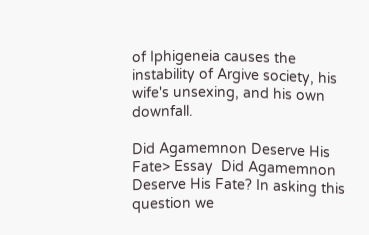of Iphigeneia causes the instability of Argive society, his wife's unsexing, and his own downfall.

Did Agamemnon Deserve His Fate> Essay  Did Agamemnon Deserve His Fate? In asking this question we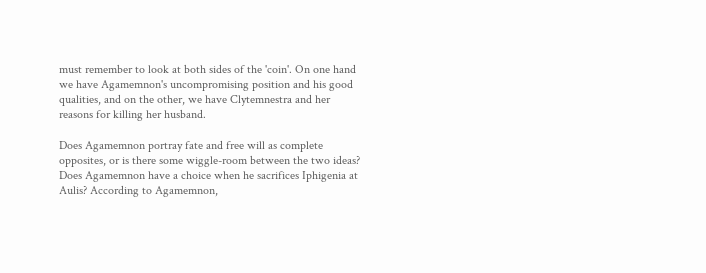must remember to look at both sides of the 'coin'. On one hand we have Agamemnon's uncompromising position and his good qualities, and on the other, we have Clytemnestra and her reasons for killing her husband.

Does Agamemnon portray fate and free will as complete opposites, or is there some wiggle-room between the two ideas? Does Agamemnon have a choice when he sacrifices Iphigenia at Aulis? According to Agamemnon,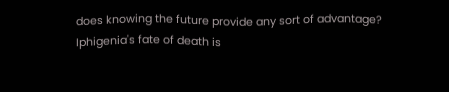does knowing the future provide any sort of advantage? Iphigenia's fate of death is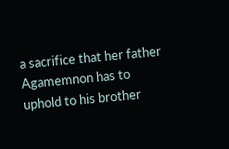a sacrifice that her father Agamemnon has to uphold to his brother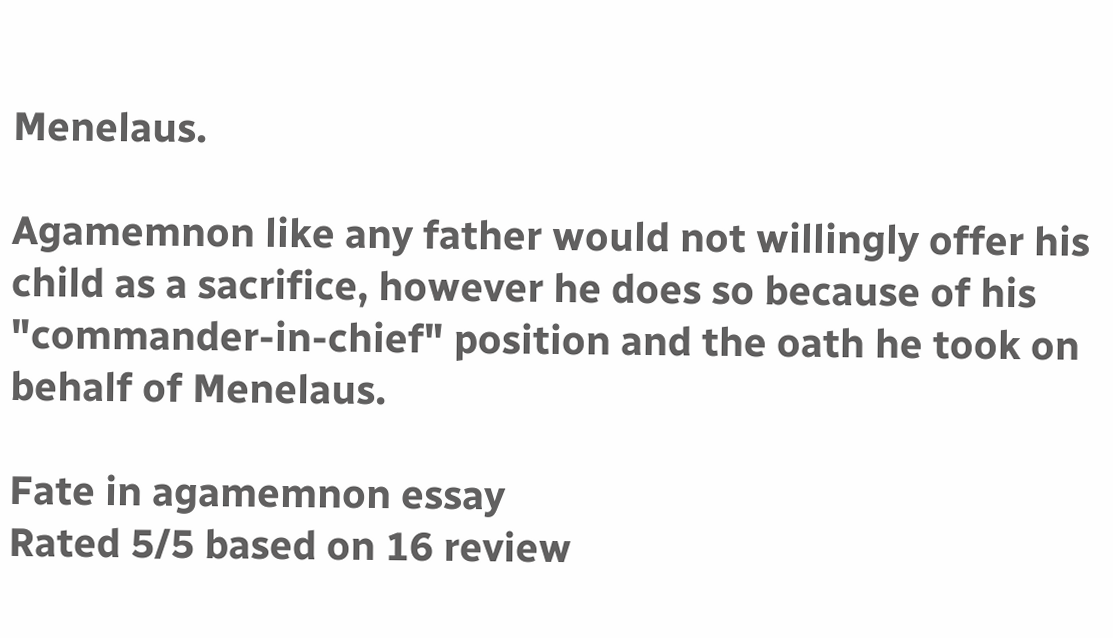Menelaus.

Agamemnon like any father would not willingly offer his child as a sacrifice, however he does so because of his "commander-in-chief" position and the oath he took on behalf of Menelaus.

Fate in agamemnon essay
Rated 5/5 based on 16 review